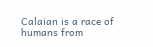Calaian is a race of humans from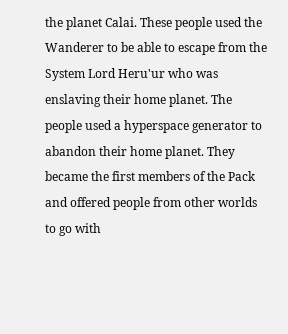the planet Calai. These people used the Wanderer to be able to escape from the System Lord Heru'ur who was enslaving their home planet. The people used a hyperspace generator to abandon their home planet. They became the first members of the Pack and offered people from other worlds to go with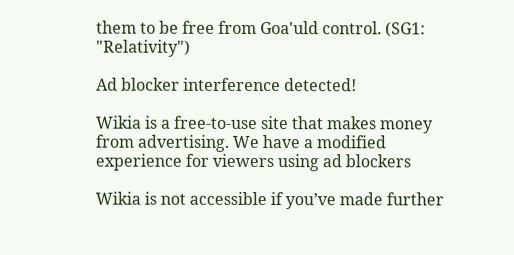them to be free from Goa'uld control. (SG1: "Relativity")

Ad blocker interference detected!

Wikia is a free-to-use site that makes money from advertising. We have a modified experience for viewers using ad blockers

Wikia is not accessible if you’ve made further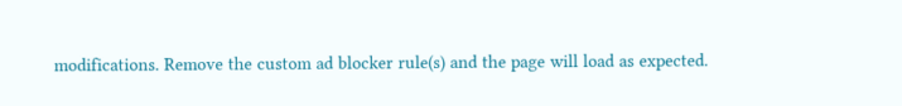modifications. Remove the custom ad blocker rule(s) and the page will load as expected.